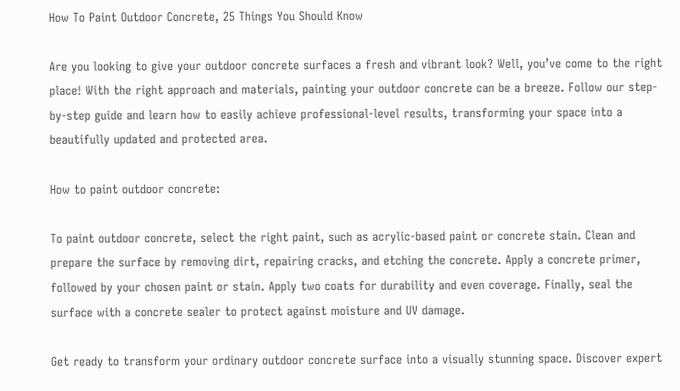How To Paint Outdoor Concrete, 25 Things You Should Know

Are you looking to give your outdoor concrete surfaces a fresh and vibrant look? Well, you’ve come to the right place! With the right approach and materials, painting your outdoor concrete can be a breeze. Follow our step-by-step guide and learn how to easily achieve professional-level results, transforming your space into a beautifully updated and protected area.

How to paint outdoor concrete:

To paint outdoor concrete, select the right paint, such as acrylic-based paint or concrete stain. Clean and prepare the surface by removing dirt, repairing cracks, and etching the concrete. Apply a concrete primer, followed by your chosen paint or stain. Apply two coats for durability and even coverage. Finally, seal the surface with a concrete sealer to protect against moisture and UV damage.

Get ready to transform your ordinary outdoor concrete surface into a visually stunning space. Discover expert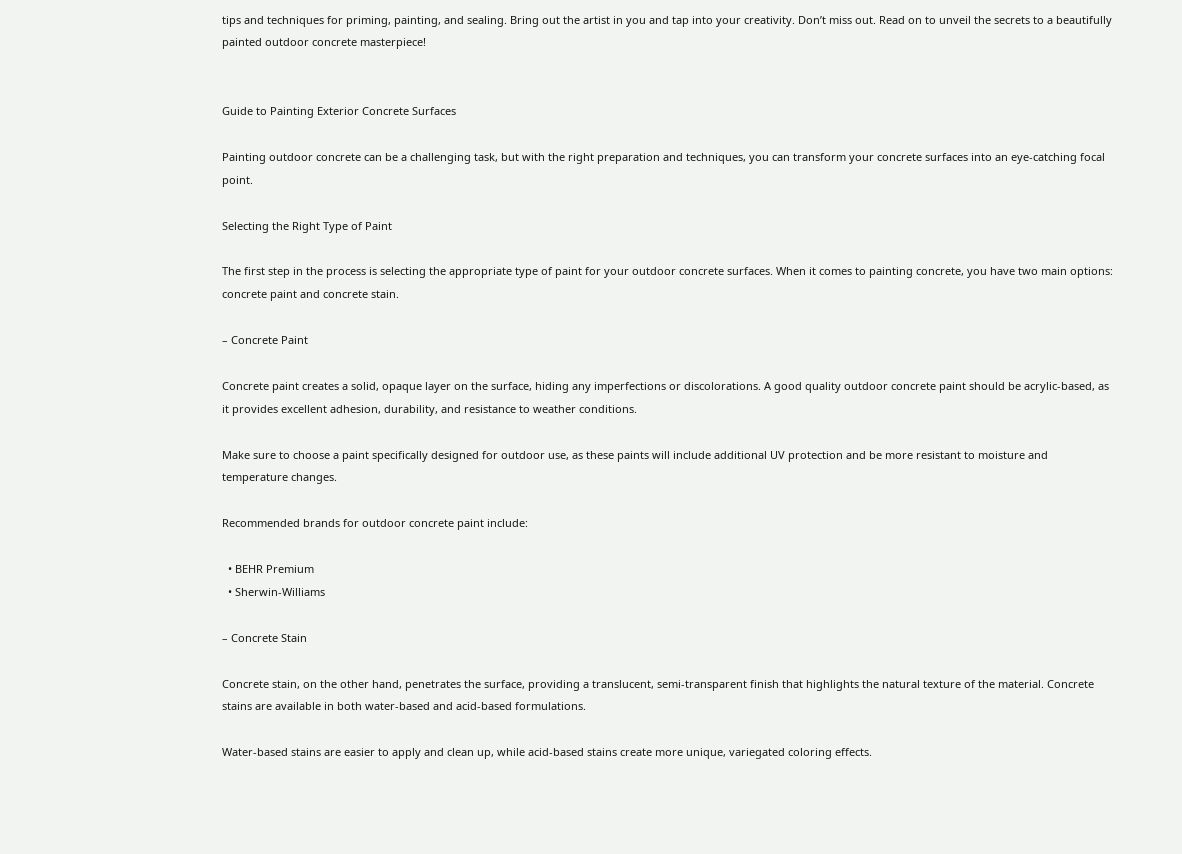tips and techniques for priming, painting, and sealing. Bring out the artist in you and tap into your creativity. Don’t miss out. Read on to unveil the secrets to a beautifully painted outdoor concrete masterpiece!


Guide to Painting Exterior Concrete Surfaces

Painting outdoor concrete can be a challenging task, but with the right preparation and techniques, you can transform your concrete surfaces into an eye-catching focal point.

Selecting the Right Type of Paint

The first step in the process is selecting the appropriate type of paint for your outdoor concrete surfaces. When it comes to painting concrete, you have two main options: concrete paint and concrete stain.

– Concrete Paint

Concrete paint creates a solid, opaque layer on the surface, hiding any imperfections or discolorations. A good quality outdoor concrete paint should be acrylic-based, as it provides excellent adhesion, durability, and resistance to weather conditions.

Make sure to choose a paint specifically designed for outdoor use, as these paints will include additional UV protection and be more resistant to moisture and temperature changes.

Recommended brands for outdoor concrete paint include:

  • BEHR Premium
  • Sherwin-Williams

– Concrete Stain

Concrete stain, on the other hand, penetrates the surface, providing a translucent, semi-transparent finish that highlights the natural texture of the material. Concrete stains are available in both water-based and acid-based formulations.

Water-based stains are easier to apply and clean up, while acid-based stains create more unique, variegated coloring effects.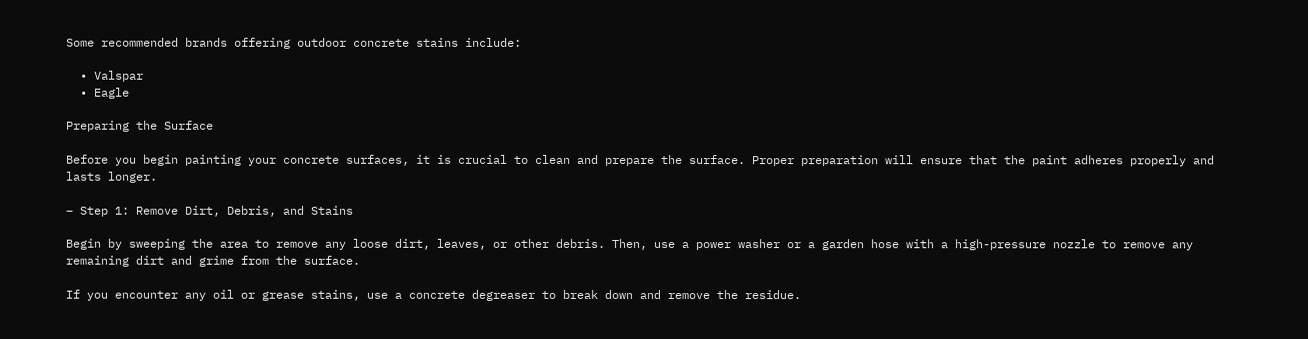Some recommended brands offering outdoor concrete stains include:

  • Valspar
  • Eagle

Preparing the Surface

Before you begin painting your concrete surfaces, it is crucial to clean and prepare the surface. Proper preparation will ensure that the paint adheres properly and lasts longer.

– Step 1: Remove Dirt, Debris, and Stains

Begin by sweeping the area to remove any loose dirt, leaves, or other debris. Then, use a power washer or a garden hose with a high-pressure nozzle to remove any remaining dirt and grime from the surface.

If you encounter any oil or grease stains, use a concrete degreaser to break down and remove the residue.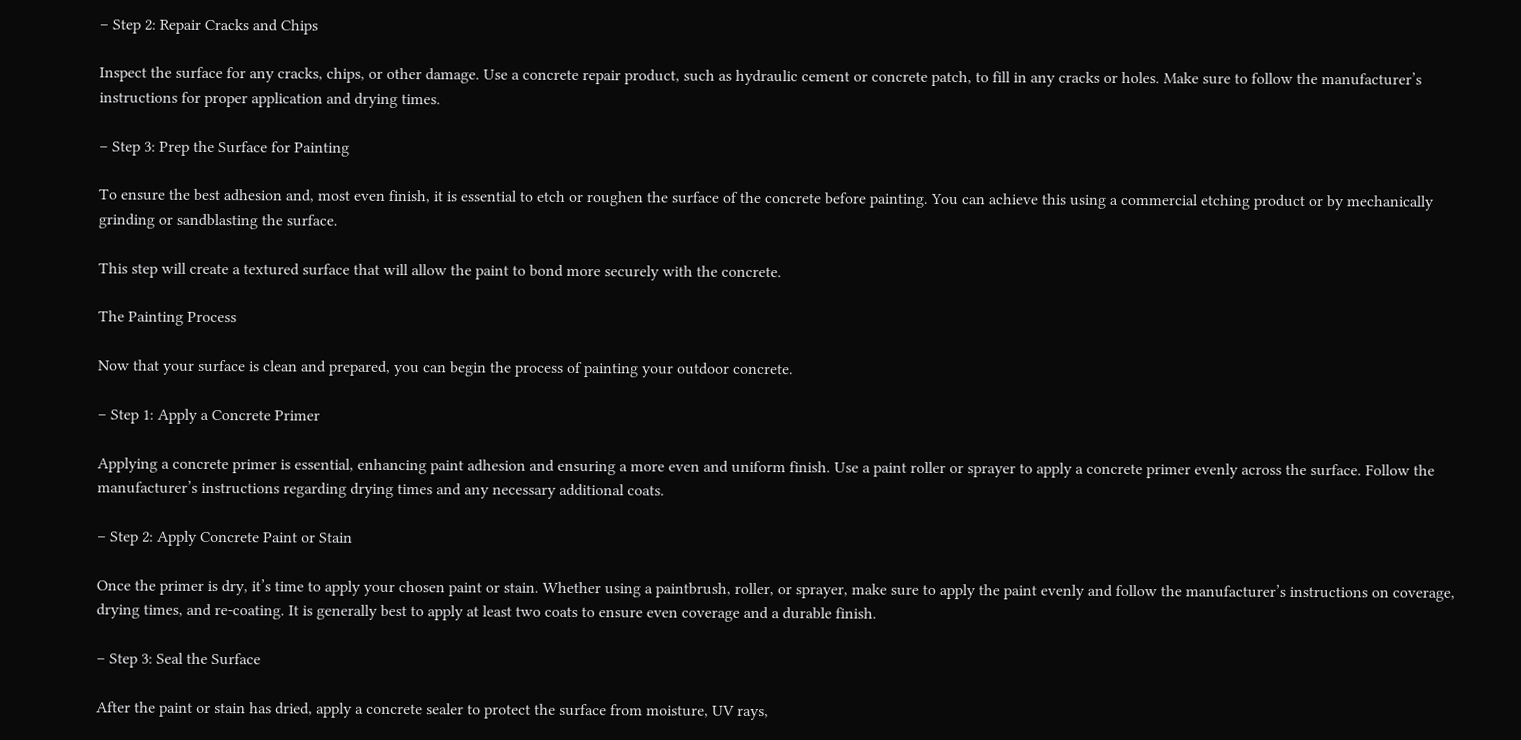– Step 2: Repair Cracks and Chips

Inspect the surface for any cracks, chips, or other damage. Use a concrete repair product, such as hydraulic cement or concrete patch, to fill in any cracks or holes. Make sure to follow the manufacturer’s instructions for proper application and drying times.

– Step 3: Prep the Surface for Painting

To ensure the best adhesion and, most even finish, it is essential to etch or roughen the surface of the concrete before painting. You can achieve this using a commercial etching product or by mechanically grinding or sandblasting the surface.

This step will create a textured surface that will allow the paint to bond more securely with the concrete.

The Painting Process

Now that your surface is clean and prepared, you can begin the process of painting your outdoor concrete.

– Step 1: Apply a Concrete Primer

Applying a concrete primer is essential, enhancing paint adhesion and ensuring a more even and uniform finish. Use a paint roller or sprayer to apply a concrete primer evenly across the surface. Follow the manufacturer’s instructions regarding drying times and any necessary additional coats.

– Step 2: Apply Concrete Paint or Stain

Once the primer is dry, it’s time to apply your chosen paint or stain. Whether using a paintbrush, roller, or sprayer, make sure to apply the paint evenly and follow the manufacturer’s instructions on coverage, drying times, and re-coating. It is generally best to apply at least two coats to ensure even coverage and a durable finish.

– Step 3: Seal the Surface

After the paint or stain has dried, apply a concrete sealer to protect the surface from moisture, UV rays,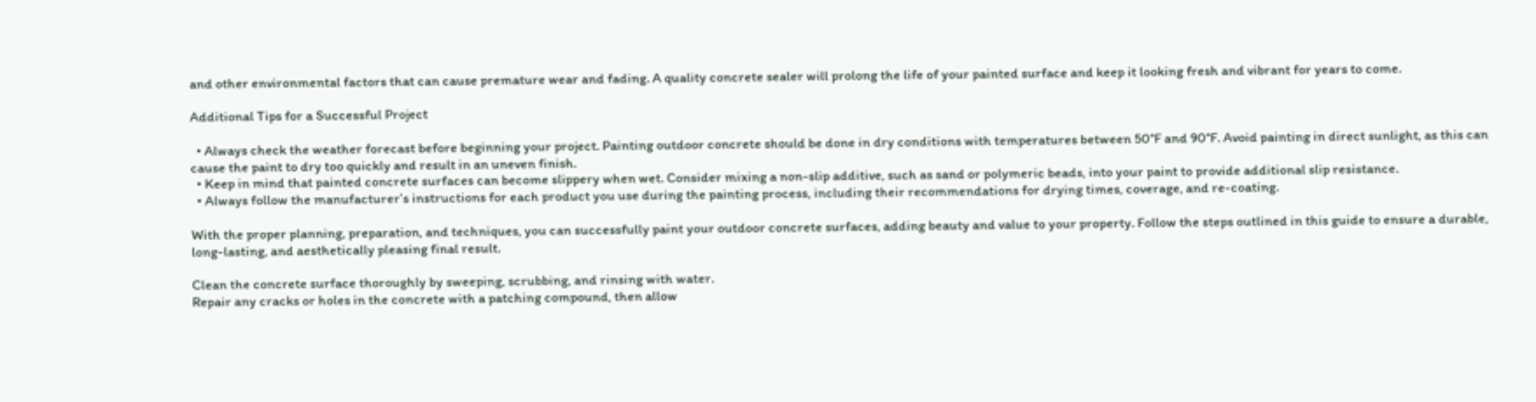and other environmental factors that can cause premature wear and fading. A quality concrete sealer will prolong the life of your painted surface and keep it looking fresh and vibrant for years to come.

Additional Tips for a Successful Project

  • Always check the weather forecast before beginning your project. Painting outdoor concrete should be done in dry conditions with temperatures between 50°F and 90°F. Avoid painting in direct sunlight, as this can cause the paint to dry too quickly and result in an uneven finish.
  • Keep in mind that painted concrete surfaces can become slippery when wet. Consider mixing a non-slip additive, such as sand or polymeric beads, into your paint to provide additional slip resistance.
  • Always follow the manufacturer’s instructions for each product you use during the painting process, including their recommendations for drying times, coverage, and re-coating.

With the proper planning, preparation, and techniques, you can successfully paint your outdoor concrete surfaces, adding beauty and value to your property. Follow the steps outlined in this guide to ensure a durable, long-lasting, and aesthetically pleasing final result.

Clean the concrete surface thoroughly by sweeping, scrubbing, and rinsing with water.
Repair any cracks or holes in the concrete with a patching compound, then allow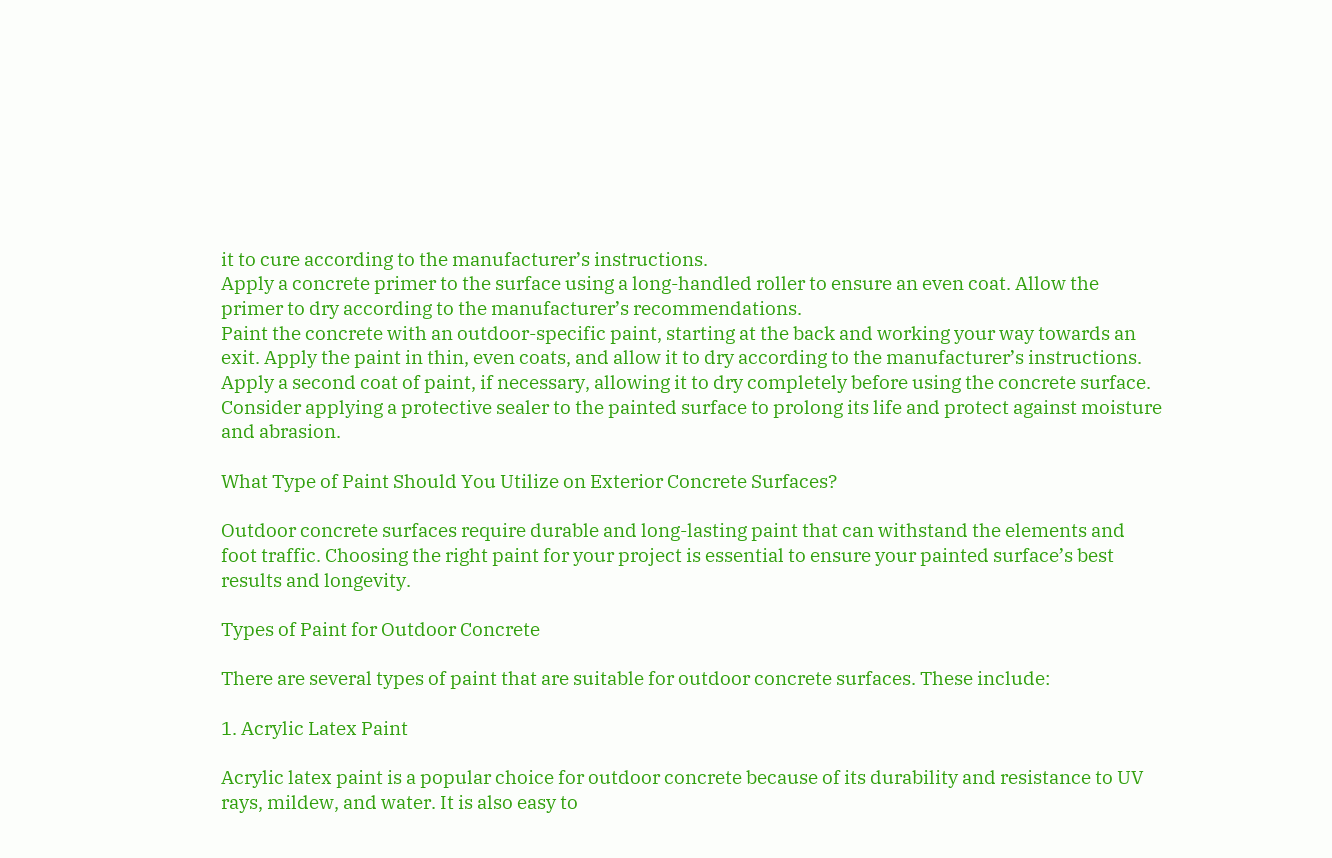it to cure according to the manufacturer’s instructions.
Apply a concrete primer to the surface using a long-handled roller to ensure an even coat. Allow the primer to dry according to the manufacturer’s recommendations.
Paint the concrete with an outdoor-specific paint, starting at the back and working your way towards an exit. Apply the paint in thin, even coats, and allow it to dry according to the manufacturer’s instructions.
Apply a second coat of paint, if necessary, allowing it to dry completely before using the concrete surface.
Consider applying a protective sealer to the painted surface to prolong its life and protect against moisture and abrasion.

What Type of Paint Should You Utilize on Exterior Concrete Surfaces?

Outdoor concrete surfaces require durable and long-lasting paint that can withstand the elements and foot traffic. Choosing the right paint for your project is essential to ensure your painted surface’s best results and longevity.

Types of Paint for Outdoor Concrete

There are several types of paint that are suitable for outdoor concrete surfaces. These include:

1. Acrylic Latex Paint

Acrylic latex paint is a popular choice for outdoor concrete because of its durability and resistance to UV rays, mildew, and water. It is also easy to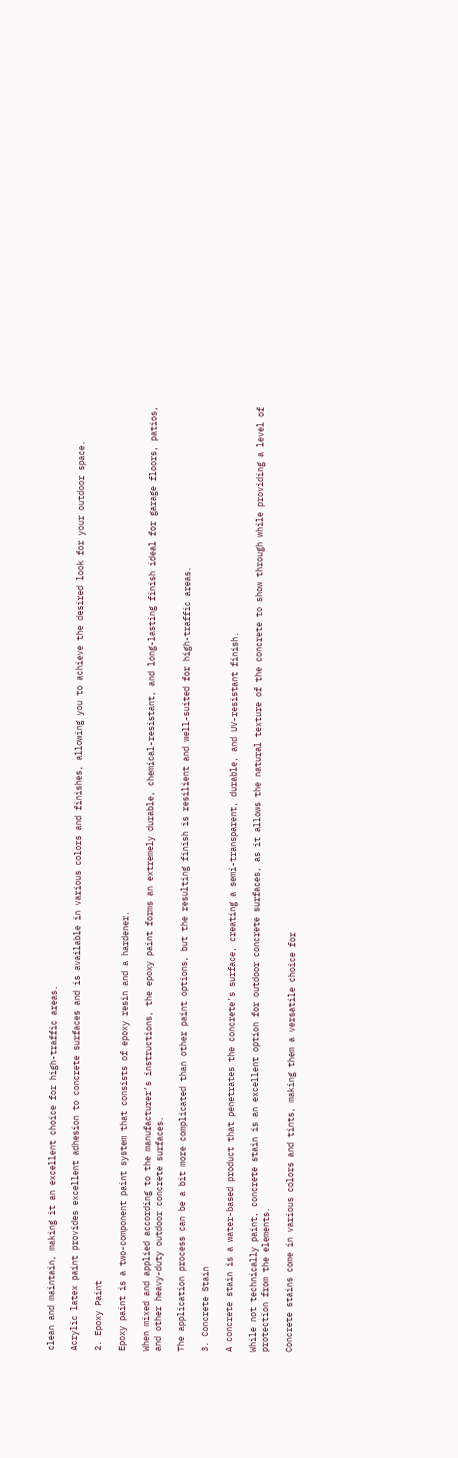clean and maintain, making it an excellent choice for high-traffic areas.

Acrylic latex paint provides excellent adhesion to concrete surfaces and is available in various colors and finishes, allowing you to achieve the desired look for your outdoor space.

2. Epoxy Paint

Epoxy paint is a two-component paint system that consists of epoxy resin and a hardener.

When mixed and applied according to the manufacturer’s instructions, the epoxy paint forms an extremely durable, chemical-resistant, and long-lasting finish ideal for garage floors, patios, and other heavy-duty outdoor concrete surfaces.

The application process can be a bit more complicated than other paint options, but the resulting finish is resilient and well-suited for high-traffic areas.

3. Concrete Stain

A concrete stain is a water-based product that penetrates the concrete’s surface, creating a semi-transparent, durable, and UV-resistant finish.

While not technically paint, concrete stain is an excellent option for outdoor concrete surfaces, as it allows the natural texture of the concrete to show through while providing a level of protection from the elements.

Concrete stains come in various colors and tints, making them a versatile choice for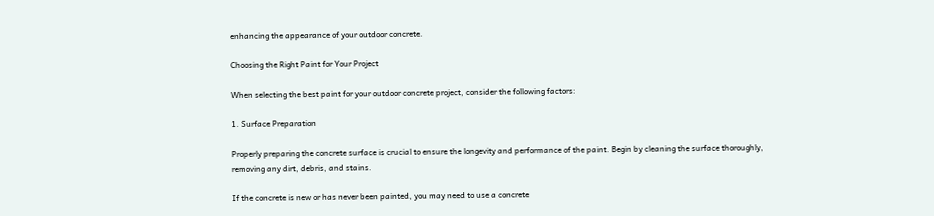enhancing the appearance of your outdoor concrete.

Choosing the Right Paint for Your Project

When selecting the best paint for your outdoor concrete project, consider the following factors:

1. Surface Preparation

Properly preparing the concrete surface is crucial to ensure the longevity and performance of the paint. Begin by cleaning the surface thoroughly, removing any dirt, debris, and stains.

If the concrete is new or has never been painted, you may need to use a concrete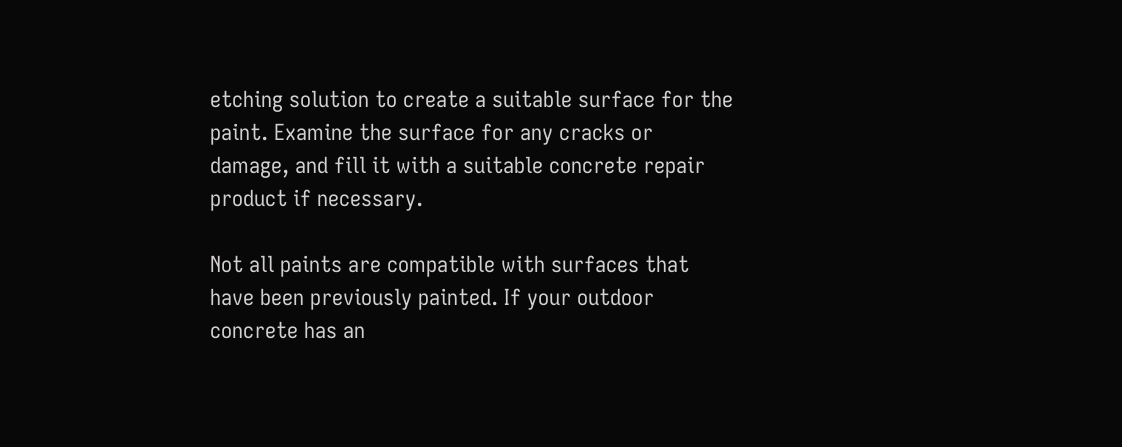etching solution to create a suitable surface for the paint. Examine the surface for any cracks or damage, and fill it with a suitable concrete repair product if necessary.

Not all paints are compatible with surfaces that have been previously painted. If your outdoor concrete has an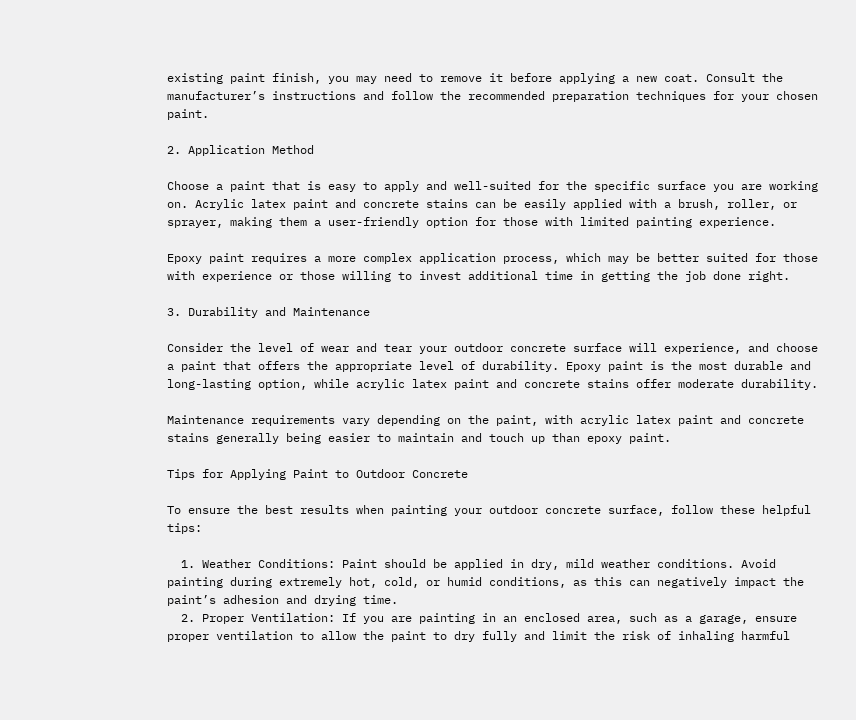existing paint finish, you may need to remove it before applying a new coat. Consult the manufacturer’s instructions and follow the recommended preparation techniques for your chosen paint.

2. Application Method

Choose a paint that is easy to apply and well-suited for the specific surface you are working on. Acrylic latex paint and concrete stains can be easily applied with a brush, roller, or sprayer, making them a user-friendly option for those with limited painting experience.

Epoxy paint requires a more complex application process, which may be better suited for those with experience or those willing to invest additional time in getting the job done right.

3. Durability and Maintenance

Consider the level of wear and tear your outdoor concrete surface will experience, and choose a paint that offers the appropriate level of durability. Epoxy paint is the most durable and long-lasting option, while acrylic latex paint and concrete stains offer moderate durability.

Maintenance requirements vary depending on the paint, with acrylic latex paint and concrete stains generally being easier to maintain and touch up than epoxy paint.

Tips for Applying Paint to Outdoor Concrete

To ensure the best results when painting your outdoor concrete surface, follow these helpful tips:

  1. Weather Conditions: Paint should be applied in dry, mild weather conditions. Avoid painting during extremely hot, cold, or humid conditions, as this can negatively impact the paint’s adhesion and drying time.
  2. Proper Ventilation: If you are painting in an enclosed area, such as a garage, ensure proper ventilation to allow the paint to dry fully and limit the risk of inhaling harmful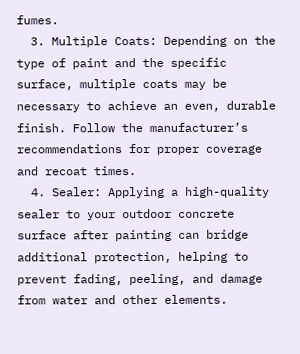fumes.
  3. Multiple Coats: Depending on the type of paint and the specific surface, multiple coats may be necessary to achieve an even, durable finish. Follow the manufacturer’s recommendations for proper coverage and recoat times.
  4. Sealer: Applying a high-quality sealer to your outdoor concrete surface after painting can bridge additional protection, helping to prevent fading, peeling, and damage from water and other elements.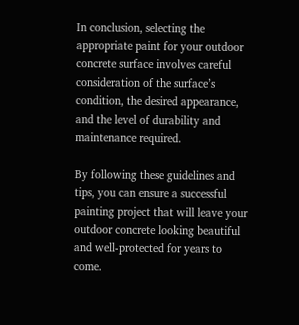In conclusion, selecting the appropriate paint for your outdoor concrete surface involves careful consideration of the surface’s condition, the desired appearance, and the level of durability and maintenance required.

By following these guidelines and tips, you can ensure a successful painting project that will leave your outdoor concrete looking beautiful and well-protected for years to come.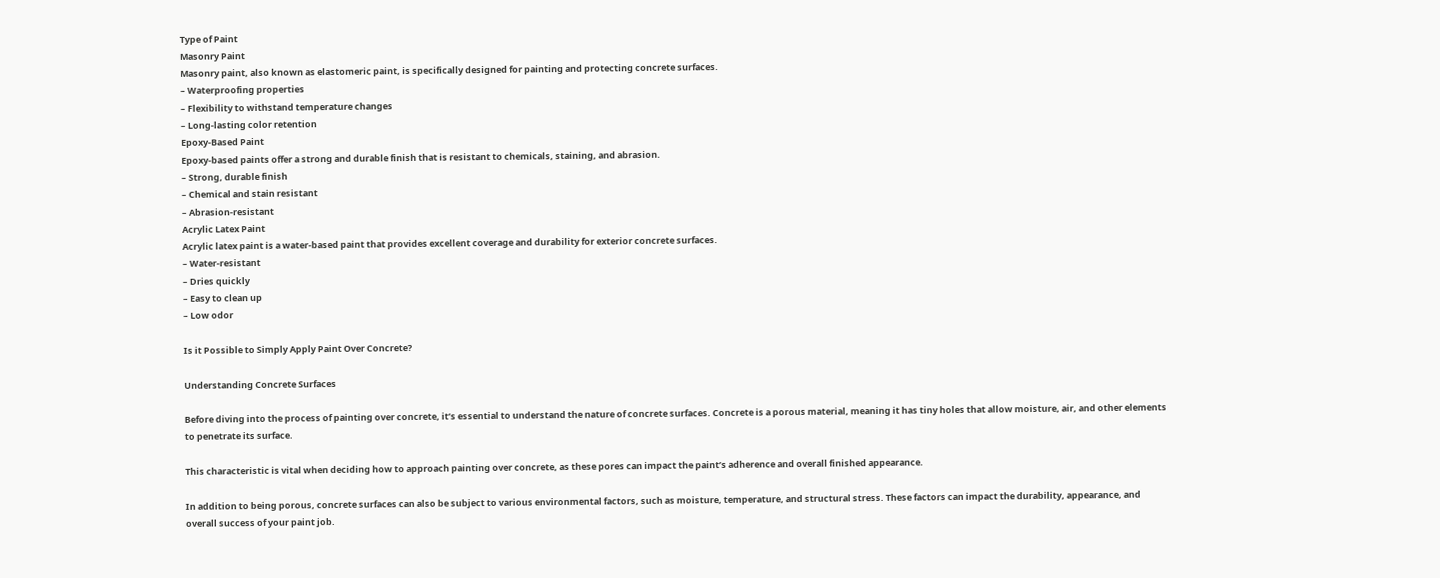Type of Paint
Masonry Paint
Masonry paint, also known as elastomeric paint, is specifically designed for painting and protecting concrete surfaces.
– Waterproofing properties
– Flexibility to withstand temperature changes
– Long-lasting color retention
Epoxy-Based Paint
Epoxy-based paints offer a strong and durable finish that is resistant to chemicals, staining, and abrasion.
– Strong, durable finish
– Chemical and stain resistant
– Abrasion-resistant
Acrylic Latex Paint
Acrylic latex paint is a water-based paint that provides excellent coverage and durability for exterior concrete surfaces.
– Water-resistant
– Dries quickly
– Easy to clean up
– Low odor

Is it Possible to Simply Apply Paint Over Concrete?

Understanding Concrete Surfaces

Before diving into the process of painting over concrete, it’s essential to understand the nature of concrete surfaces. Concrete is a porous material, meaning it has tiny holes that allow moisture, air, and other elements to penetrate its surface.

This characteristic is vital when deciding how to approach painting over concrete, as these pores can impact the paint’s adherence and overall finished appearance.

In addition to being porous, concrete surfaces can also be subject to various environmental factors, such as moisture, temperature, and structural stress. These factors can impact the durability, appearance, and overall success of your paint job.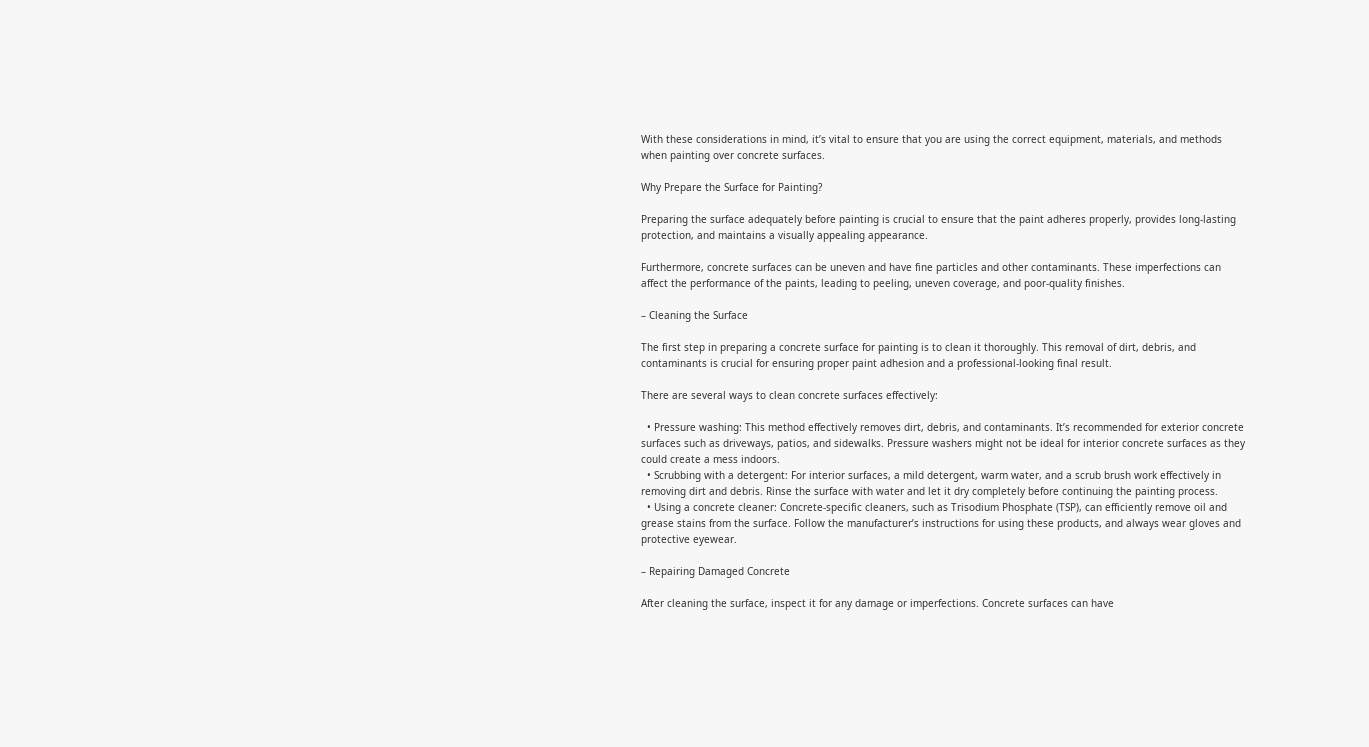With these considerations in mind, it’s vital to ensure that you are using the correct equipment, materials, and methods when painting over concrete surfaces.

Why Prepare the Surface for Painting?

Preparing the surface adequately before painting is crucial to ensure that the paint adheres properly, provides long-lasting protection, and maintains a visually appealing appearance.

Furthermore, concrete surfaces can be uneven and have fine particles and other contaminants. These imperfections can affect the performance of the paints, leading to peeling, uneven coverage, and poor-quality finishes.

– Cleaning the Surface

The first step in preparing a concrete surface for painting is to clean it thoroughly. This removal of dirt, debris, and contaminants is crucial for ensuring proper paint adhesion and a professional-looking final result.

There are several ways to clean concrete surfaces effectively:

  • Pressure washing: This method effectively removes dirt, debris, and contaminants. It’s recommended for exterior concrete surfaces such as driveways, patios, and sidewalks. Pressure washers might not be ideal for interior concrete surfaces as they could create a mess indoors.
  • Scrubbing with a detergent: For interior surfaces, a mild detergent, warm water, and a scrub brush work effectively in removing dirt and debris. Rinse the surface with water and let it dry completely before continuing the painting process.
  • Using a concrete cleaner: Concrete-specific cleaners, such as Trisodium Phosphate (TSP), can efficiently remove oil and grease stains from the surface. Follow the manufacturer’s instructions for using these products, and always wear gloves and protective eyewear.

– Repairing Damaged Concrete

After cleaning the surface, inspect it for any damage or imperfections. Concrete surfaces can have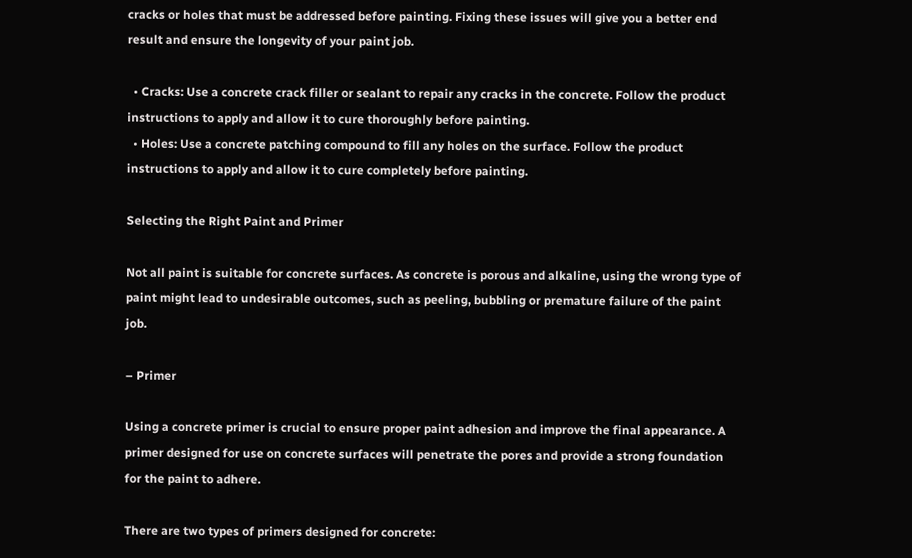cracks or holes that must be addressed before painting. Fixing these issues will give you a better end result and ensure the longevity of your paint job.

  • Cracks: Use a concrete crack filler or sealant to repair any cracks in the concrete. Follow the product instructions to apply and allow it to cure thoroughly before painting.
  • Holes: Use a concrete patching compound to fill any holes on the surface. Follow the product instructions to apply and allow it to cure completely before painting.

Selecting the Right Paint and Primer

Not all paint is suitable for concrete surfaces. As concrete is porous and alkaline, using the wrong type of paint might lead to undesirable outcomes, such as peeling, bubbling or premature failure of the paint job.

– Primer

Using a concrete primer is crucial to ensure proper paint adhesion and improve the final appearance. A primer designed for use on concrete surfaces will penetrate the pores and provide a strong foundation for the paint to adhere.

There are two types of primers designed for concrete: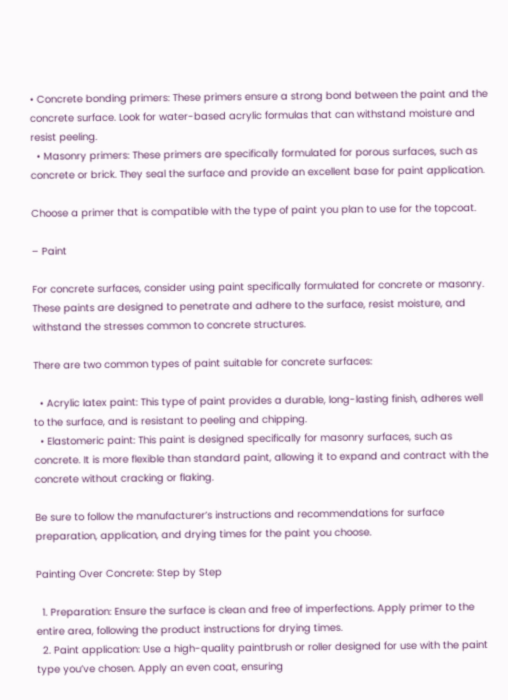• Concrete bonding primers: These primers ensure a strong bond between the paint and the concrete surface. Look for water-based acrylic formulas that can withstand moisture and resist peeling.
  • Masonry primers: These primers are specifically formulated for porous surfaces, such as concrete or brick. They seal the surface and provide an excellent base for paint application.

Choose a primer that is compatible with the type of paint you plan to use for the topcoat.

– Paint

For concrete surfaces, consider using paint specifically formulated for concrete or masonry. These paints are designed to penetrate and adhere to the surface, resist moisture, and withstand the stresses common to concrete structures.

There are two common types of paint suitable for concrete surfaces:

  • Acrylic latex paint: This type of paint provides a durable, long-lasting finish, adheres well to the surface, and is resistant to peeling and chipping.
  • Elastomeric paint: This paint is designed specifically for masonry surfaces, such as concrete. It is more flexible than standard paint, allowing it to expand and contract with the concrete without cracking or flaking.

Be sure to follow the manufacturer’s instructions and recommendations for surface preparation, application, and drying times for the paint you choose.

Painting Over Concrete: Step by Step

  1. Preparation: Ensure the surface is clean and free of imperfections. Apply primer to the entire area, following the product instructions for drying times.
  2. Paint application: Use a high-quality paintbrush or roller designed for use with the paint type you’ve chosen. Apply an even coat, ensuring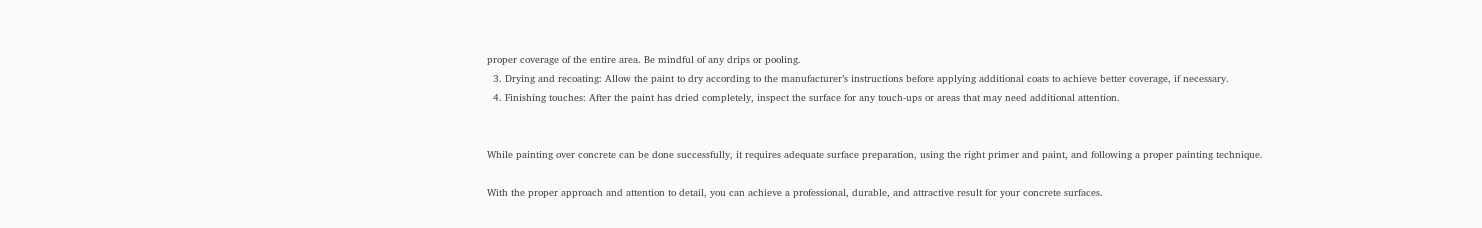proper coverage of the entire area. Be mindful of any drips or pooling.
  3. Drying and recoating: Allow the paint to dry according to the manufacturer’s instructions before applying additional coats to achieve better coverage, if necessary.
  4. Finishing touches: After the paint has dried completely, inspect the surface for any touch-ups or areas that may need additional attention.


While painting over concrete can be done successfully, it requires adequate surface preparation, using the right primer and paint, and following a proper painting technique.

With the proper approach and attention to detail, you can achieve a professional, durable, and attractive result for your concrete surfaces.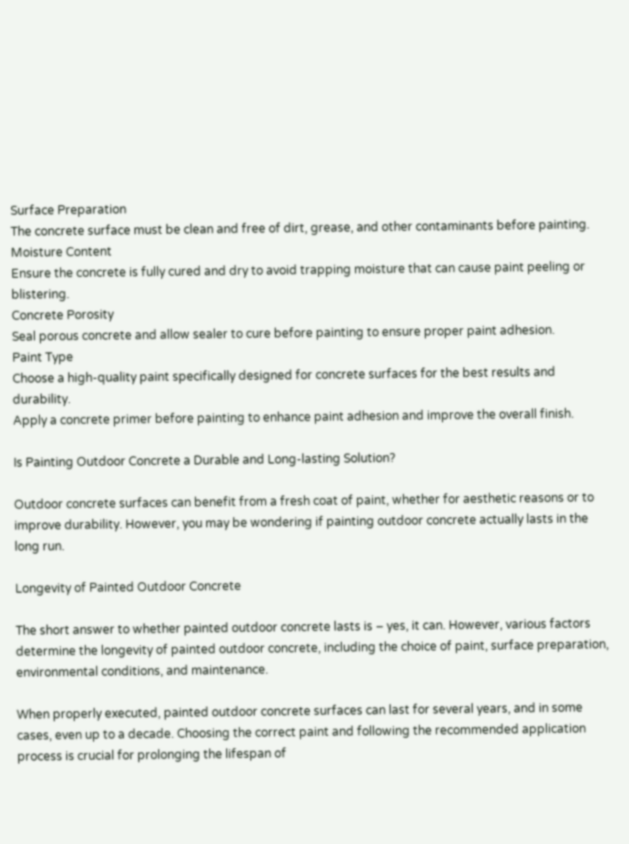Surface Preparation
The concrete surface must be clean and free of dirt, grease, and other contaminants before painting.
Moisture Content
Ensure the concrete is fully cured and dry to avoid trapping moisture that can cause paint peeling or blistering.
Concrete Porosity
Seal porous concrete and allow sealer to cure before painting to ensure proper paint adhesion.
Paint Type
Choose a high-quality paint specifically designed for concrete surfaces for the best results and durability.
Apply a concrete primer before painting to enhance paint adhesion and improve the overall finish.

Is Painting Outdoor Concrete a Durable and Long-lasting Solution?

Outdoor concrete surfaces can benefit from a fresh coat of paint, whether for aesthetic reasons or to improve durability. However, you may be wondering if painting outdoor concrete actually lasts in the long run.

Longevity of Painted Outdoor Concrete

The short answer to whether painted outdoor concrete lasts is – yes, it can. However, various factors determine the longevity of painted outdoor concrete, including the choice of paint, surface preparation, environmental conditions, and maintenance.

When properly executed, painted outdoor concrete surfaces can last for several years, and in some cases, even up to a decade. Choosing the correct paint and following the recommended application process is crucial for prolonging the lifespan of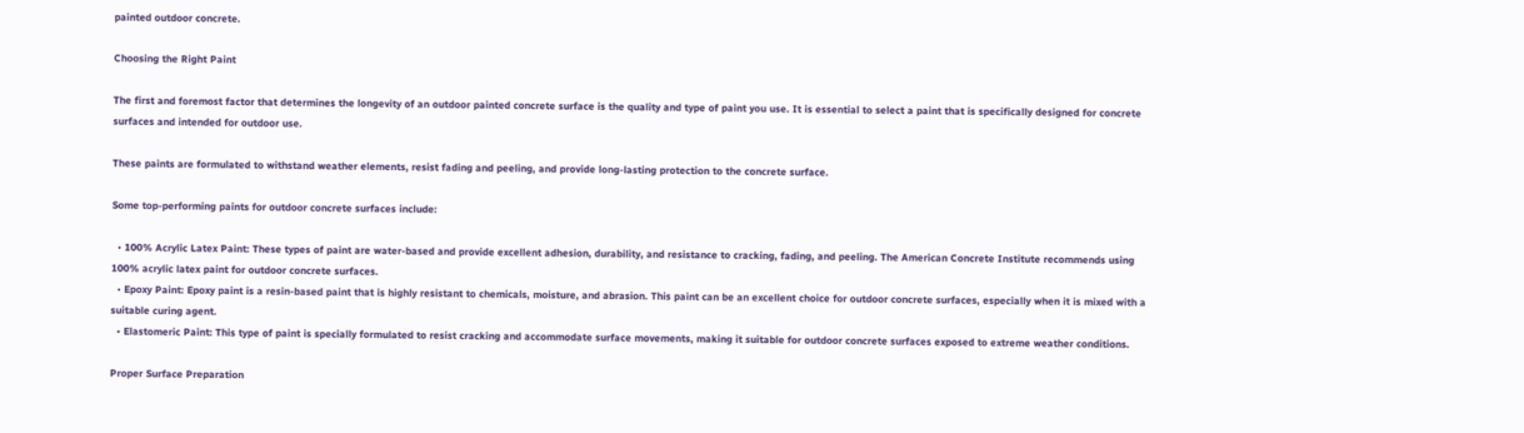painted outdoor concrete.

Choosing the Right Paint

The first and foremost factor that determines the longevity of an outdoor painted concrete surface is the quality and type of paint you use. It is essential to select a paint that is specifically designed for concrete surfaces and intended for outdoor use.

These paints are formulated to withstand weather elements, resist fading and peeling, and provide long-lasting protection to the concrete surface.

Some top-performing paints for outdoor concrete surfaces include:

  • 100% Acrylic Latex Paint: These types of paint are water-based and provide excellent adhesion, durability, and resistance to cracking, fading, and peeling. The American Concrete Institute recommends using 100% acrylic latex paint for outdoor concrete surfaces.
  • Epoxy Paint: Epoxy paint is a resin-based paint that is highly resistant to chemicals, moisture, and abrasion. This paint can be an excellent choice for outdoor concrete surfaces, especially when it is mixed with a suitable curing agent.
  • Elastomeric Paint: This type of paint is specially formulated to resist cracking and accommodate surface movements, making it suitable for outdoor concrete surfaces exposed to extreme weather conditions.

Proper Surface Preparation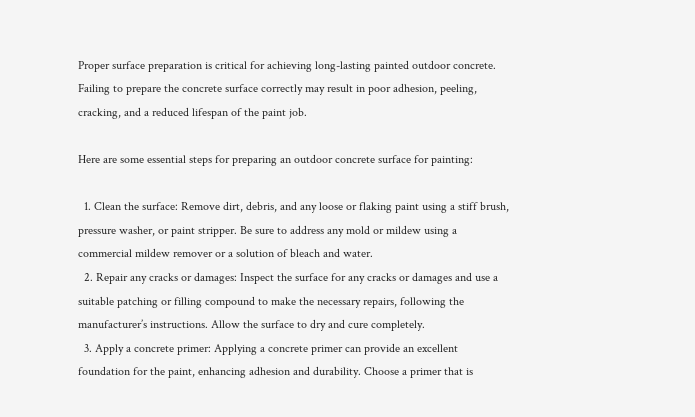Proper surface preparation is critical for achieving long-lasting painted outdoor concrete. Failing to prepare the concrete surface correctly may result in poor adhesion, peeling, cracking, and a reduced lifespan of the paint job.

Here are some essential steps for preparing an outdoor concrete surface for painting:

  1. Clean the surface: Remove dirt, debris, and any loose or flaking paint using a stiff brush, pressure washer, or paint stripper. Be sure to address any mold or mildew using a commercial mildew remover or a solution of bleach and water.
  2. Repair any cracks or damages: Inspect the surface for any cracks or damages and use a suitable patching or filling compound to make the necessary repairs, following the manufacturer’s instructions. Allow the surface to dry and cure completely.
  3. Apply a concrete primer: Applying a concrete primer can provide an excellent foundation for the paint, enhancing adhesion and durability. Choose a primer that is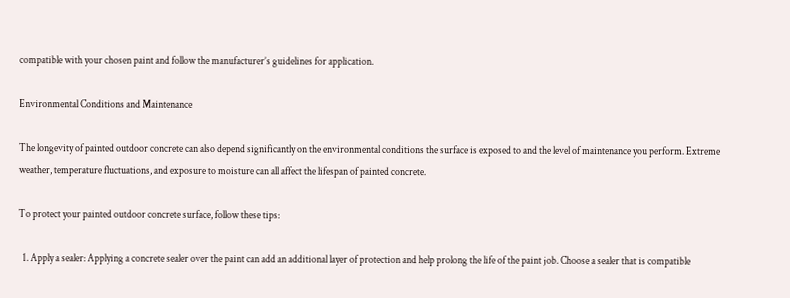compatible with your chosen paint and follow the manufacturer’s guidelines for application.

Environmental Conditions and Maintenance

The longevity of painted outdoor concrete can also depend significantly on the environmental conditions the surface is exposed to and the level of maintenance you perform. Extreme weather, temperature fluctuations, and exposure to moisture can all affect the lifespan of painted concrete.

To protect your painted outdoor concrete surface, follow these tips:

  1. Apply a sealer: Applying a concrete sealer over the paint can add an additional layer of protection and help prolong the life of the paint job. Choose a sealer that is compatible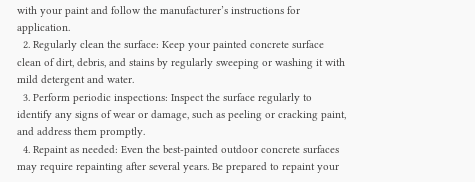with your paint and follow the manufacturer’s instructions for application.
  2. Regularly clean the surface: Keep your painted concrete surface clean of dirt, debris, and stains by regularly sweeping or washing it with mild detergent and water.
  3. Perform periodic inspections: Inspect the surface regularly to identify any signs of wear or damage, such as peeling or cracking paint, and address them promptly.
  4. Repaint as needed: Even the best-painted outdoor concrete surfaces may require repainting after several years. Be prepared to repaint your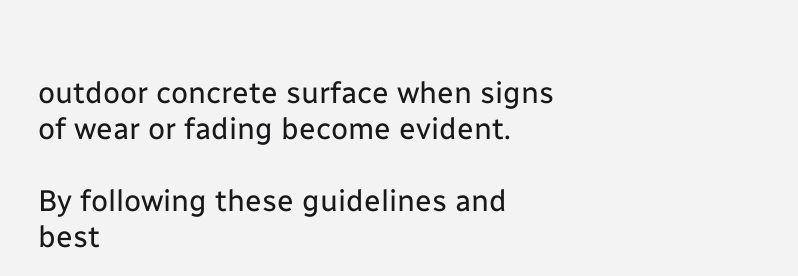outdoor concrete surface when signs of wear or fading become evident.

By following these guidelines and best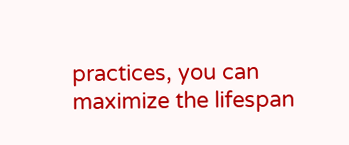practices, you can maximize the lifespan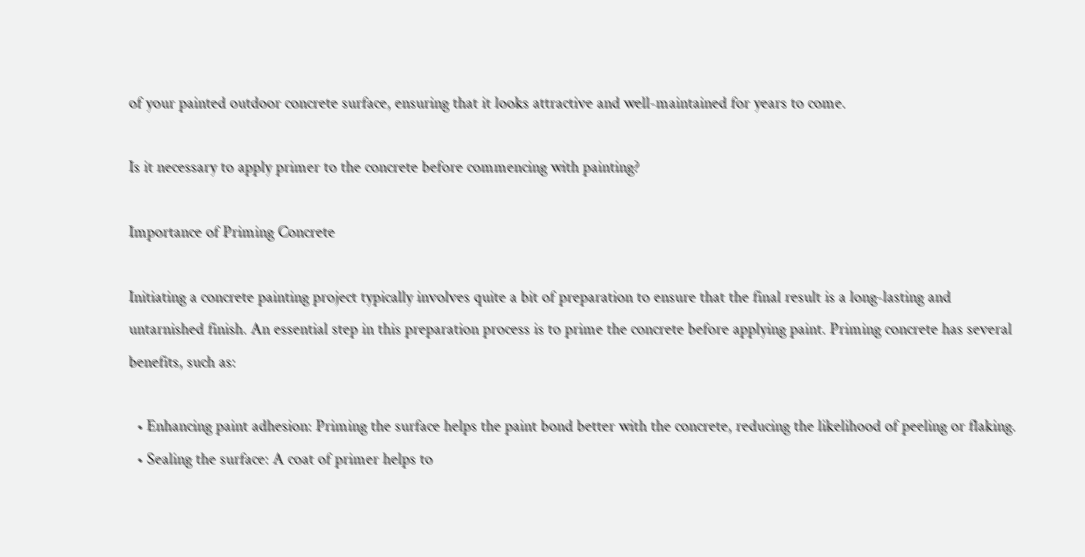of your painted outdoor concrete surface, ensuring that it looks attractive and well-maintained for years to come.

Is it necessary to apply primer to the concrete before commencing with painting?

Importance of Priming Concrete

Initiating a concrete painting project typically involves quite a bit of preparation to ensure that the final result is a long-lasting and untarnished finish. An essential step in this preparation process is to prime the concrete before applying paint. Priming concrete has several benefits, such as:

  • Enhancing paint adhesion: Priming the surface helps the paint bond better with the concrete, reducing the likelihood of peeling or flaking.
  • Sealing the surface: A coat of primer helps to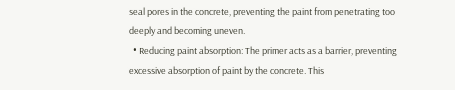seal pores in the concrete, preventing the paint from penetrating too deeply and becoming uneven.
  • Reducing paint absorption: The primer acts as a barrier, preventing excessive absorption of paint by the concrete. This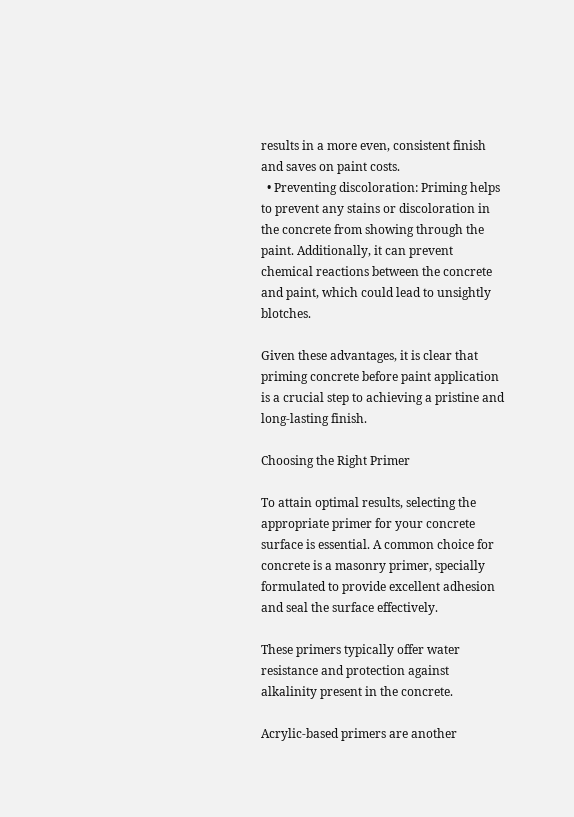results in a more even, consistent finish and saves on paint costs.
  • Preventing discoloration: Priming helps to prevent any stains or discoloration in the concrete from showing through the paint. Additionally, it can prevent chemical reactions between the concrete and paint, which could lead to unsightly blotches.

Given these advantages, it is clear that priming concrete before paint application is a crucial step to achieving a pristine and long-lasting finish.

Choosing the Right Primer

To attain optimal results, selecting the appropriate primer for your concrete surface is essential. A common choice for concrete is a masonry primer, specially formulated to provide excellent adhesion and seal the surface effectively.

These primers typically offer water resistance and protection against alkalinity present in the concrete.

Acrylic-based primers are another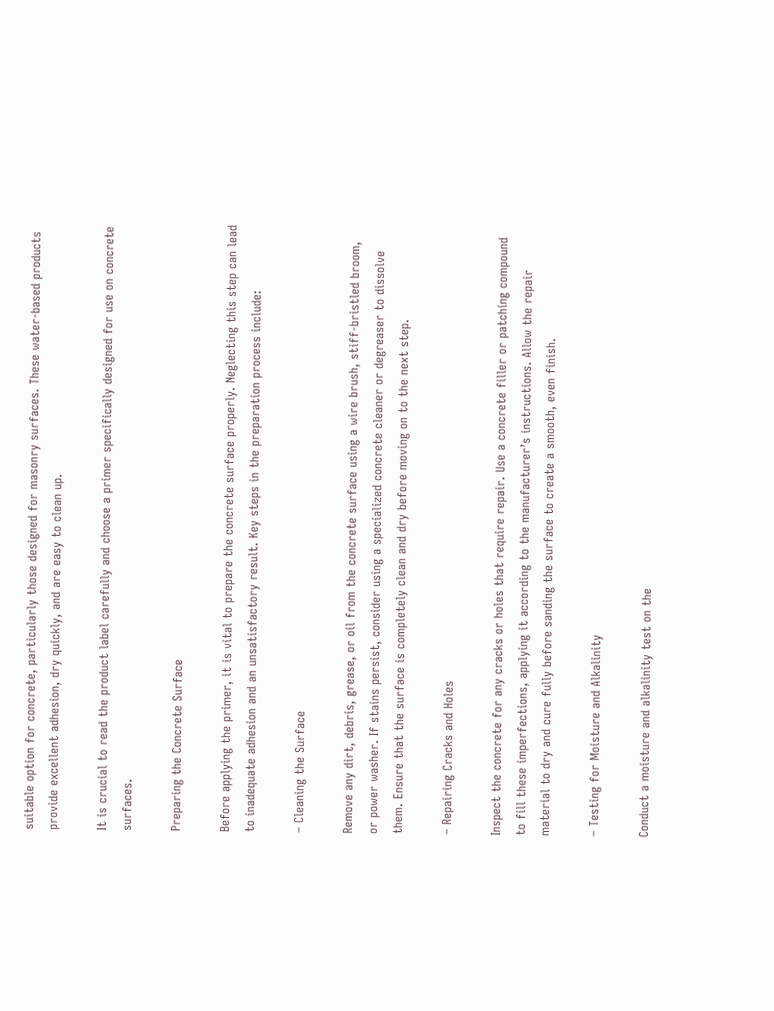suitable option for concrete, particularly those designed for masonry surfaces. These water-based products provide excellent adhesion, dry quickly, and are easy to clean up.

It is crucial to read the product label carefully and choose a primer specifically designed for use on concrete surfaces.

Preparing the Concrete Surface

Before applying the primer, it is vital to prepare the concrete surface properly. Neglecting this step can lead to inadequate adhesion and an unsatisfactory result. Key steps in the preparation process include:

– Cleaning the Surface

Remove any dirt, debris, grease, or oil from the concrete surface using a wire brush, stiff-bristled broom, or power washer. If stains persist, consider using a specialized concrete cleaner or degreaser to dissolve them. Ensure that the surface is completely clean and dry before moving on to the next step.

– Repairing Cracks and Holes

Inspect the concrete for any cracks or holes that require repair. Use a concrete filler or patching compound to fill these imperfections, applying it according to the manufacturer’s instructions. Allow the repair material to dry and cure fully before sanding the surface to create a smooth, even finish.

– Testing for Moisture and Alkalinity

Conduct a moisture and alkalinity test on the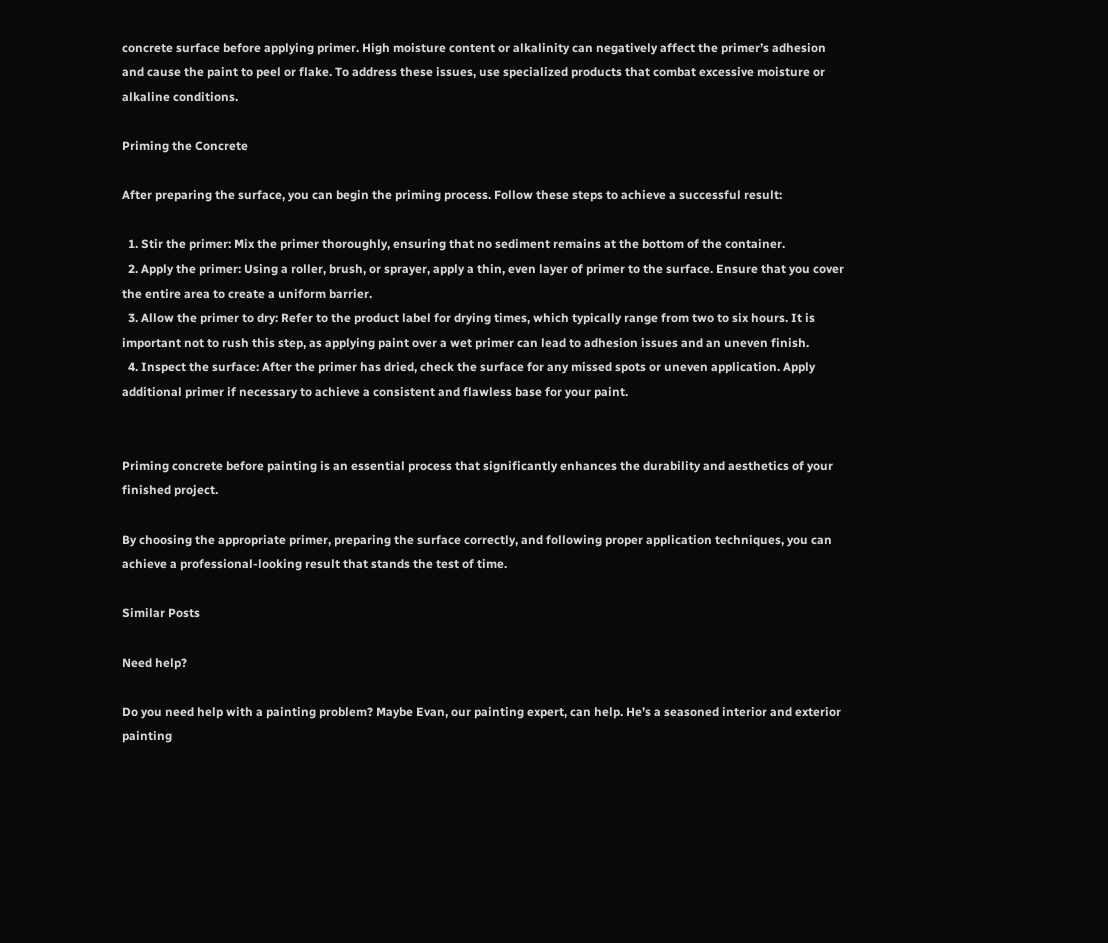concrete surface before applying primer. High moisture content or alkalinity can negatively affect the primer’s adhesion and cause the paint to peel or flake. To address these issues, use specialized products that combat excessive moisture or alkaline conditions.

Priming the Concrete

After preparing the surface, you can begin the priming process. Follow these steps to achieve a successful result:

  1. Stir the primer: Mix the primer thoroughly, ensuring that no sediment remains at the bottom of the container.
  2. Apply the primer: Using a roller, brush, or sprayer, apply a thin, even layer of primer to the surface. Ensure that you cover the entire area to create a uniform barrier.
  3. Allow the primer to dry: Refer to the product label for drying times, which typically range from two to six hours. It is important not to rush this step, as applying paint over a wet primer can lead to adhesion issues and an uneven finish.
  4. Inspect the surface: After the primer has dried, check the surface for any missed spots or uneven application. Apply additional primer if necessary to achieve a consistent and flawless base for your paint.


Priming concrete before painting is an essential process that significantly enhances the durability and aesthetics of your finished project.

By choosing the appropriate primer, preparing the surface correctly, and following proper application techniques, you can achieve a professional-looking result that stands the test of time.

Similar Posts

Need help?

Do you need help with a painting problem? Maybe Evan, our painting expert, can help. He’s a seasoned interior and exterior painting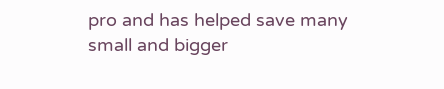pro and has helped save many small and bigger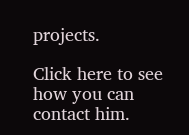projects.

Click here to see how you can contact him.